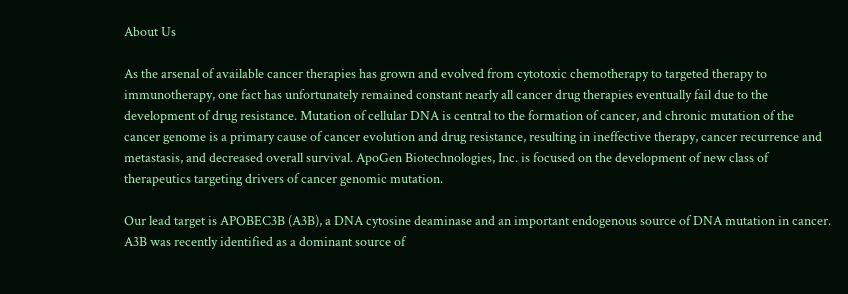About Us

As the arsenal of available cancer therapies has grown and evolved from cytotoxic chemotherapy to targeted therapy to immunotherapy, one fact has unfortunately remained constant nearly all cancer drug therapies eventually fail due to the development of drug resistance. Mutation of cellular DNA is central to the formation of cancer, and chronic mutation of the cancer genome is a primary cause of cancer evolution and drug resistance, resulting in ineffective therapy, cancer recurrence and metastasis, and decreased overall survival. ApoGen Biotechnologies, Inc. is focused on the development of new class of therapeutics targeting drivers of cancer genomic mutation.

Our lead target is APOBEC3B (A3B), a DNA cytosine deaminase and an important endogenous source of DNA mutation in cancer. A3B was recently identified as a dominant source of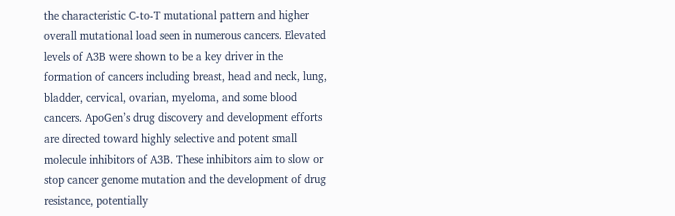the characteristic C-to-T mutational pattern and higher overall mutational load seen in numerous cancers. Elevated levels of A3B were shown to be a key driver in the formation of cancers including breast, head and neck, lung, bladder, cervical, ovarian, myeloma, and some blood cancers. ApoGen’s drug discovery and development efforts are directed toward highly selective and potent small molecule inhibitors of A3B. These inhibitors aim to slow or stop cancer genome mutation and the development of drug resistance, potentially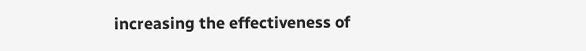increasing the effectiveness of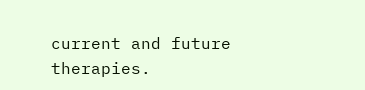current and future therapies.